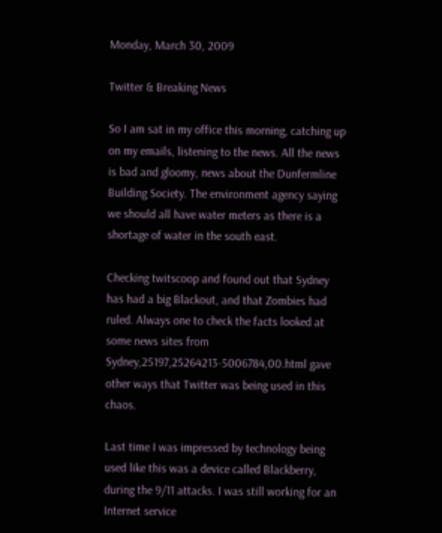Monday, March 30, 2009

Twitter & Breaking News

So I am sat in my office this morning, catching up on my emails, listening to the news. All the news is bad and gloomy, news about the Dunfermline Building Society. The environment agency saying we should all have water meters as there is a shortage of water in the south east.

Checking twitscoop and found out that Sydney has had a big Blackout, and that Zombies had ruled. Always one to check the facts looked at some news sites from Sydney,25197,25264213-5006784,00.html gave other ways that Twitter was being used in this chaos.

Last time I was impressed by technology being used like this was a device called Blackberry, during the 9/11 attacks. I was still working for an Internet service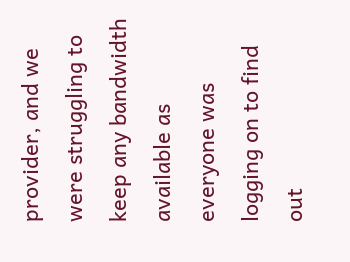provider, and we were struggling to keep any bandwidth available as everyone was logging on to find out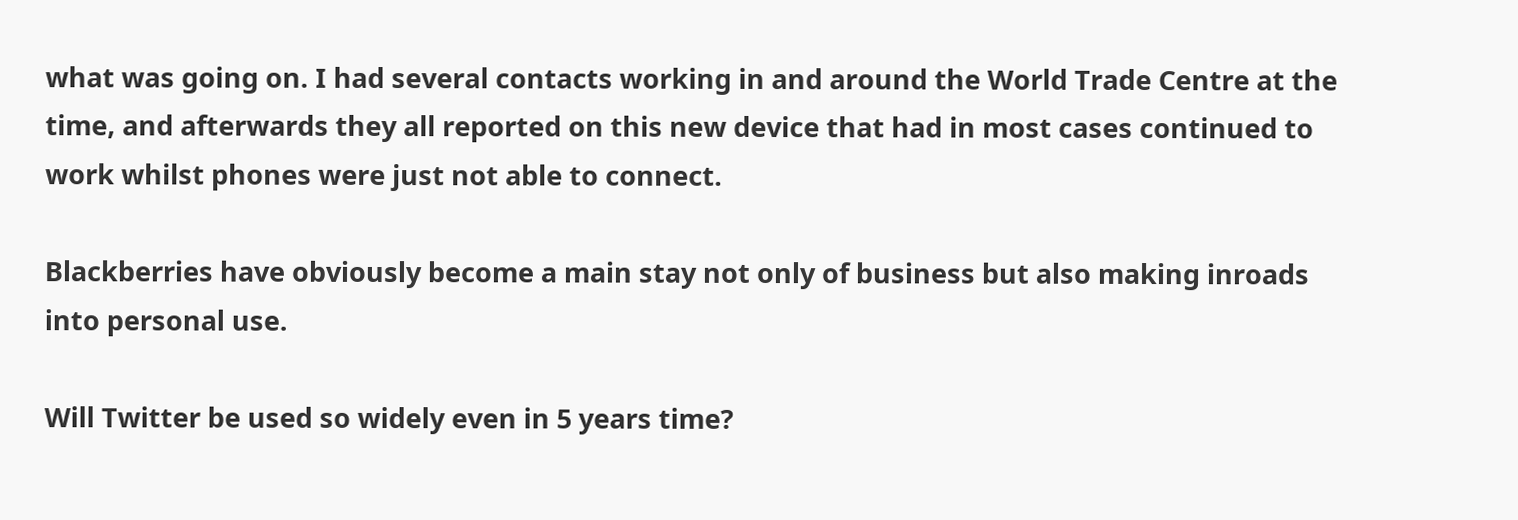what was going on. I had several contacts working in and around the World Trade Centre at the time, and afterwards they all reported on this new device that had in most cases continued to work whilst phones were just not able to connect.

Blackberries have obviously become a main stay not only of business but also making inroads into personal use.

Will Twitter be used so widely even in 5 years time?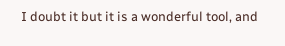I doubt it but it is a wonderful tool, and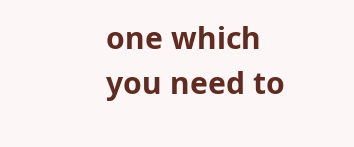one which you need to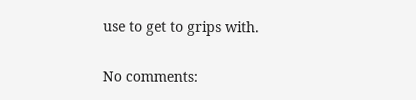use to get to grips with.

No comments: